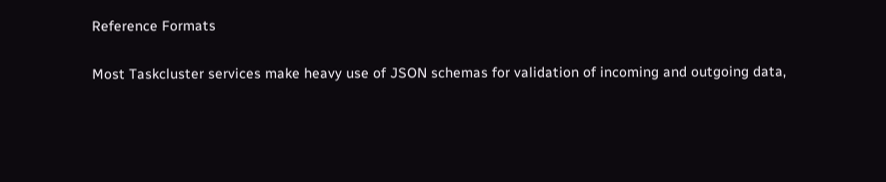Reference Formats

Most Taskcluster services make heavy use of JSON schemas for validation of incoming and outgoing data,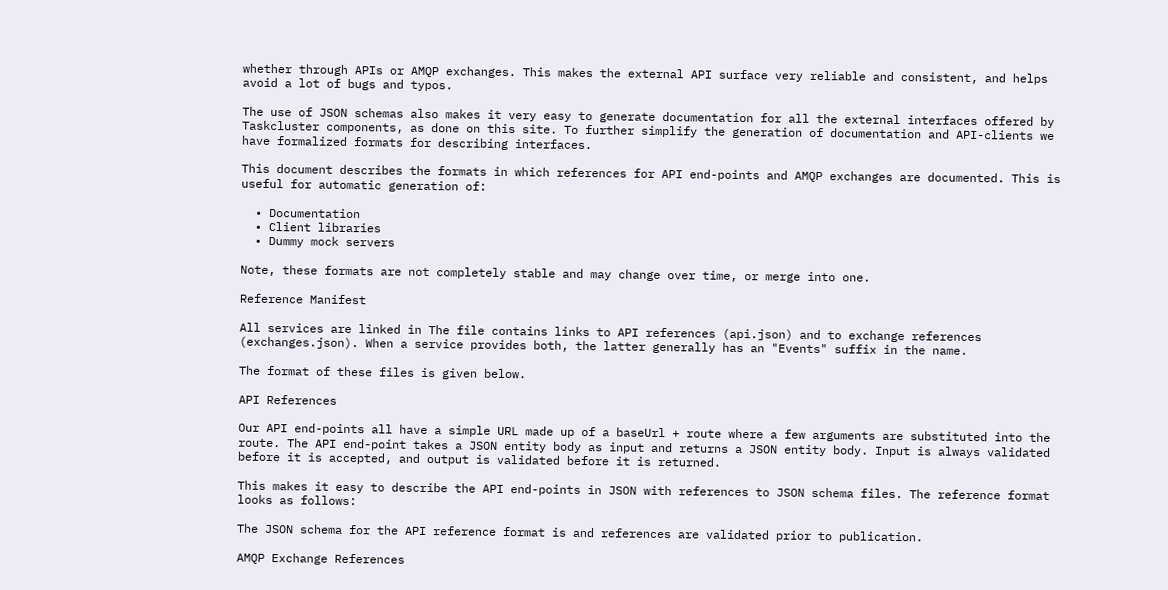whether through APIs or AMQP exchanges. This makes the external API surface very reliable and consistent, and helps avoid a lot of bugs and typos.

The use of JSON schemas also makes it very easy to generate documentation for all the external interfaces offered by Taskcluster components, as done on this site. To further simplify the generation of documentation and API-clients we have formalized formats for describing interfaces.

This document describes the formats in which references for API end-points and AMQP exchanges are documented. This is useful for automatic generation of:

  • Documentation
  • Client libraries
  • Dummy mock servers

Note, these formats are not completely stable and may change over time, or merge into one.

Reference Manifest

All services are linked in The file contains links to API references (api.json) and to exchange references (exchanges.json). When a service provides both, the latter generally has an "Events" suffix in the name.

The format of these files is given below.

API References

Our API end-points all have a simple URL made up of a baseUrl + route where a few arguments are substituted into the route. The API end-point takes a JSON entity body as input and returns a JSON entity body. Input is always validated before it is accepted, and output is validated before it is returned.

This makes it easy to describe the API end-points in JSON with references to JSON schema files. The reference format looks as follows:

The JSON schema for the API reference format is and references are validated prior to publication.

AMQP Exchange References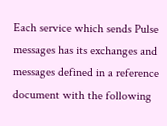Each service which sends Pulse messages has its exchanges and messages defined in a reference document with the following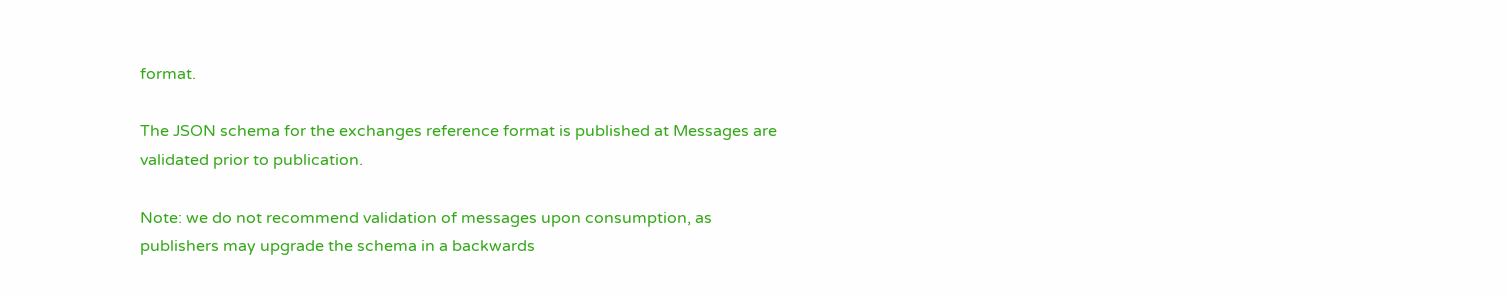format.

The JSON schema for the exchanges reference format is published at Messages are validated prior to publication.

Note: we do not recommend validation of messages upon consumption, as publishers may upgrade the schema in a backwards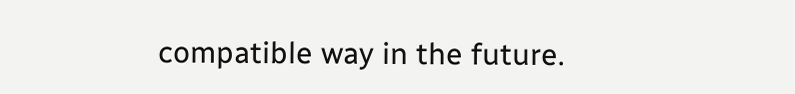compatible way in the future.